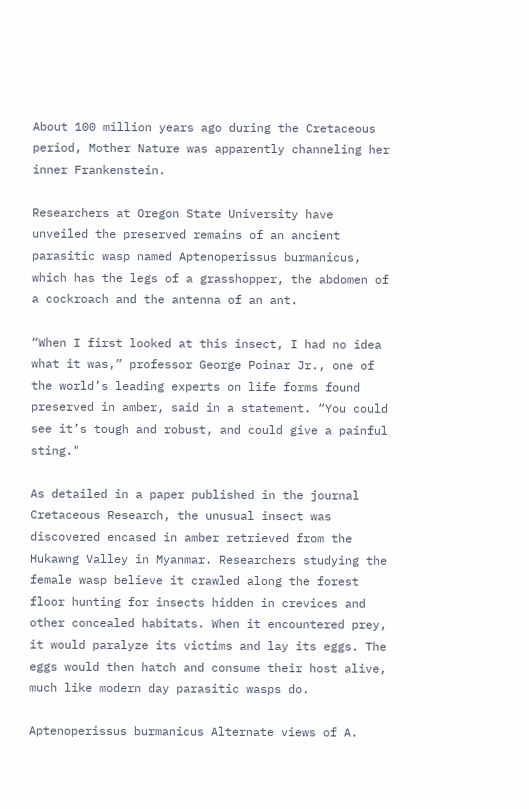About 100 million years ago during the Cretaceous period, Mother Nature was apparently channeling her inner Frankenstein.

Researchers at Oregon State University have unveiled the preserved remains of an ancient parasitic wasp named Aptenoperissus burmanicus, which has the legs of a grasshopper, the abdomen of a cockroach and the antenna of an ant.

“When I first looked at this insect, I had no idea what it was,” professor George Poinar Jr., one of the world’s leading experts on life forms found preserved in amber, said in a statement. “You could see it’s tough and robust, and could give a painful sting."

As detailed in a paper published in the journal Cretaceous Research, the unusual insect was discovered encased in amber retrieved from the Hukawng Valley in Myanmar. Researchers studying the female wasp believe it crawled along the forest floor hunting for insects hidden in crevices and other concealed habitats. When it encountered prey, it would paralyze its victims and lay its eggs. The eggs would then hatch and consume their host alive, much like modern day parasitic wasps do.

Aptenoperissus burmanicus Alternate views of A.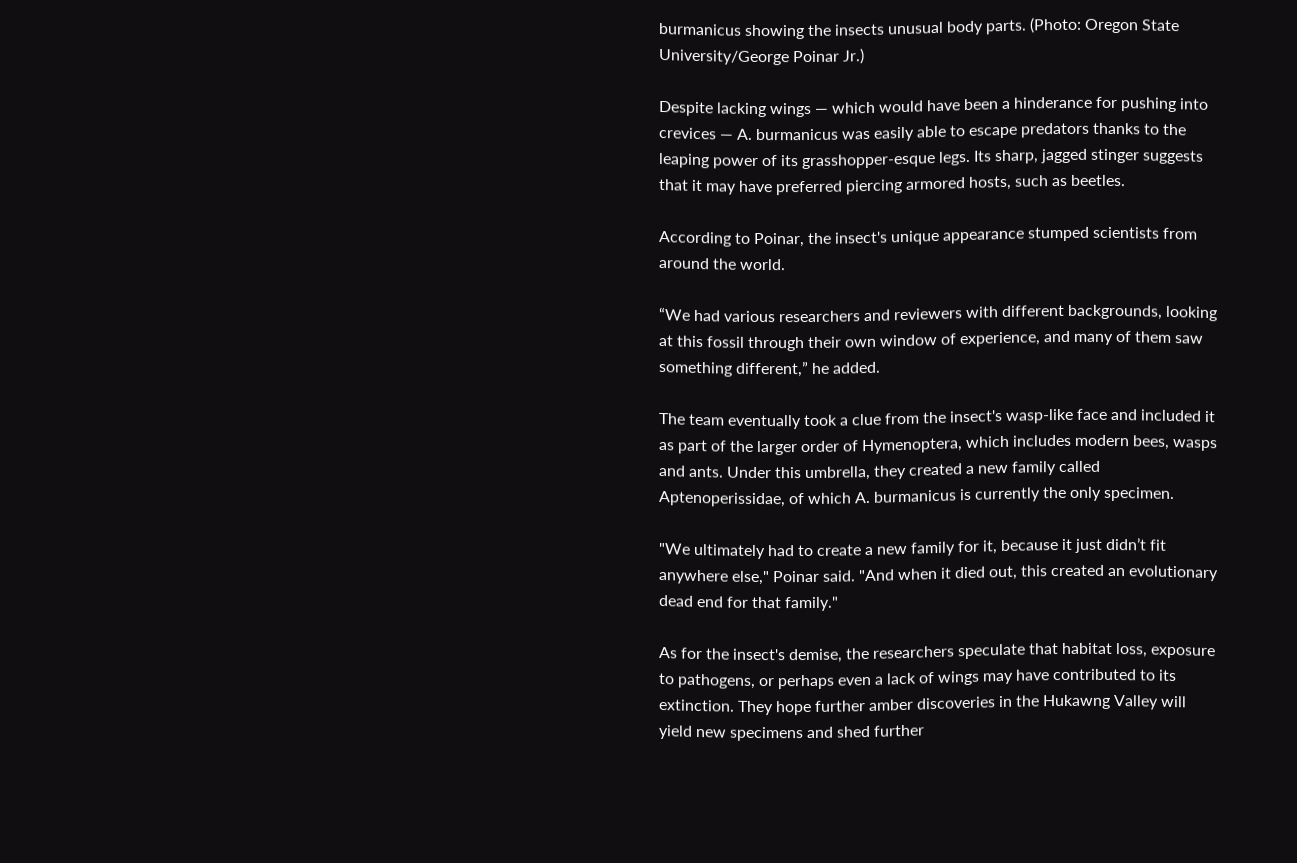burmanicus showing the insects unusual body parts. (Photo: Oregon State University/George Poinar Jr.)

Despite lacking wings — which would have been a hinderance for pushing into crevices — A. burmanicus was easily able to escape predators thanks to the leaping power of its grasshopper-esque legs. Its sharp, jagged stinger suggests that it may have preferred piercing armored hosts, such as beetles.

According to Poinar, the insect's unique appearance stumped scientists from around the world.

“We had various researchers and reviewers with different backgrounds, looking at this fossil through their own window of experience, and many of them saw something different,” he added.

The team eventually took a clue from the insect's wasp-like face and included it as part of the larger order of Hymenoptera, which includes modern bees, wasps and ants. Under this umbrella, they created a new family called Aptenoperissidae, of which A. burmanicus is currently the only specimen.

"We ultimately had to create a new family for it, because it just didn’t fit anywhere else," Poinar said. "And when it died out, this created an evolutionary dead end for that family."

As for the insect's demise, the researchers speculate that habitat loss, exposure to pathogens, or perhaps even a lack of wings may have contributed to its extinction. They hope further amber discoveries in the Hukawng Valley will yield new specimens and shed further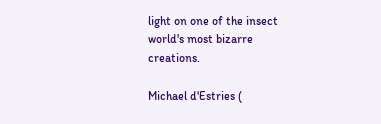light on one of the insect world's most bizarre creations.

Michael d'Estries (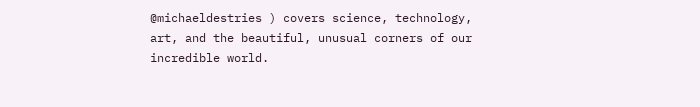@michaeldestries ) covers science, technology, art, and the beautiful, unusual corners of our incredible world.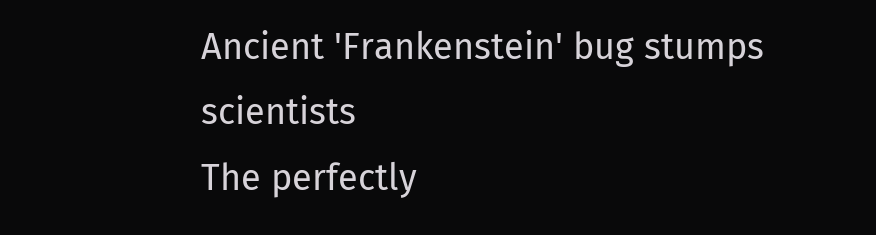Ancient 'Frankenstein' bug stumps scientists
The perfectly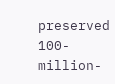preserved 100-million-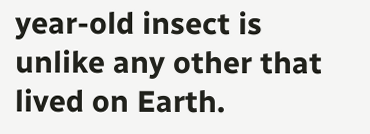year-old insect is unlike any other that lived on Earth.